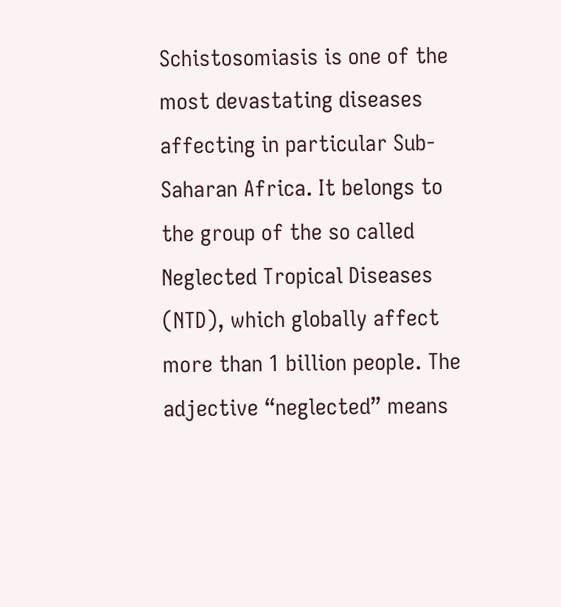Schistosomiasis is one of the most devastating diseases affecting in particular Sub-Saharan Africa. It belongs to the group of the so called Neglected Tropical Diseases (NTD), which globally affect more than 1 billion people. The adjective “neglected” means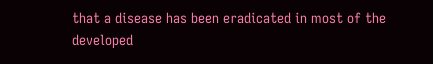that a disease has been eradicated in most of the developed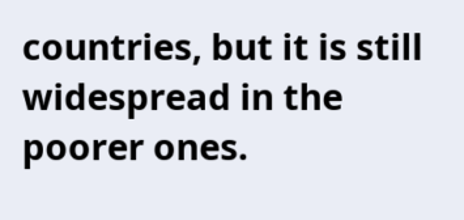countries, but it is still widespread in the poorer ones.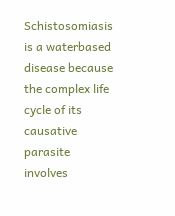Schistosomiasis is a waterbased disease because the complex life cycle of its causative parasite involves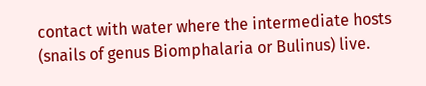contact with water where the intermediate hosts (snails of genus Biomphalaria or Bulinus) live.